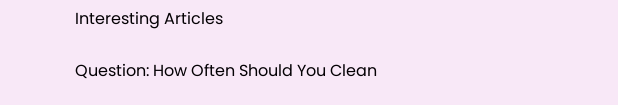Interesting Articles

Question: How Often Should You Clean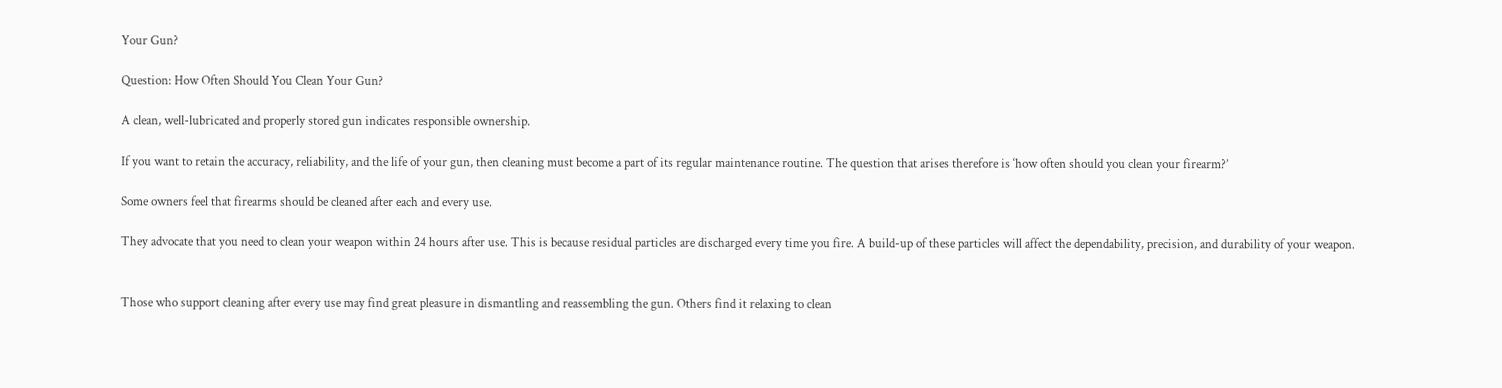Your Gun?

Question: How Often Should You Clean Your Gun?

A clean, well-lubricated and properly stored gun indicates responsible ownership.

If you want to retain the accuracy, reliability, and the life of your gun, then cleaning must become a part of its regular maintenance routine. The question that arises therefore is ‘how often should you clean your firearm?’

Some owners feel that firearms should be cleaned after each and every use.

They advocate that you need to clean your weapon within 24 hours after use. This is because residual particles are discharged every time you fire. A build-up of these particles will affect the dependability, precision, and durability of your weapon.


Those who support cleaning after every use may find great pleasure in dismantling and reassembling the gun. Others find it relaxing to clean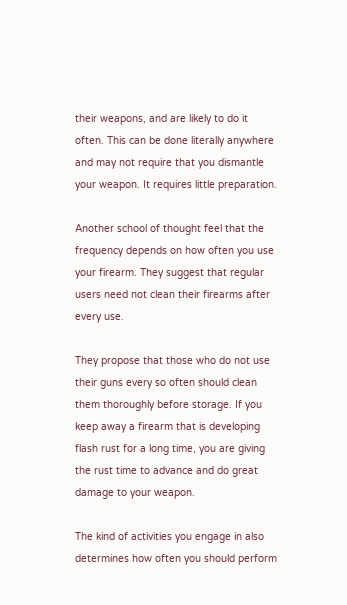their weapons, and are likely to do it often. This can be done literally anywhere and may not require that you dismantle your weapon. It requires little preparation.

Another school of thought feel that the frequency depends on how often you use your firearm. They suggest that regular users need not clean their firearms after every use.

They propose that those who do not use their guns every so often should clean them thoroughly before storage. If you keep away a firearm that is developing flash rust for a long time, you are giving the rust time to advance and do great damage to your weapon.

The kind of activities you engage in also determines how often you should perform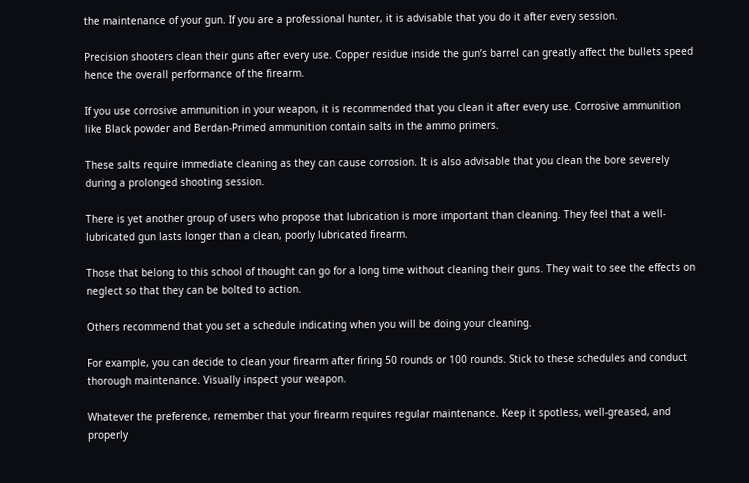the maintenance of your gun. If you are a professional hunter, it is advisable that you do it after every session.

Precision shooters clean their guns after every use. Copper residue inside the gun’s barrel can greatly affect the bullets speed hence the overall performance of the firearm.

If you use corrosive ammunition in your weapon, it is recommended that you clean it after every use. Corrosive ammunition like Black powder and Berdan-Primed ammunition contain salts in the ammo primers.

These salts require immediate cleaning as they can cause corrosion. It is also advisable that you clean the bore severely during a prolonged shooting session.

There is yet another group of users who propose that lubrication is more important than cleaning. They feel that a well-lubricated gun lasts longer than a clean, poorly lubricated firearm.

Those that belong to this school of thought can go for a long time without cleaning their guns. They wait to see the effects on neglect so that they can be bolted to action.

Others recommend that you set a schedule indicating when you will be doing your cleaning.

For example, you can decide to clean your firearm after firing 50 rounds or 100 rounds. Stick to these schedules and conduct thorough maintenance. Visually inspect your weapon.

Whatever the preference, remember that your firearm requires regular maintenance. Keep it spotless, well-greased, and properly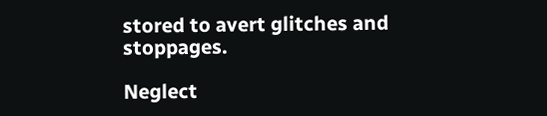stored to avert glitches and stoppages.

Neglect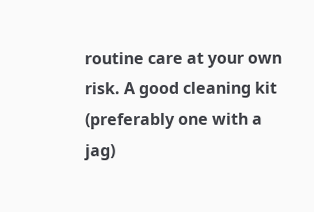routine care at your own risk. A good cleaning kit (preferably one with a jag)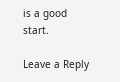is a good start.

Leave a Reply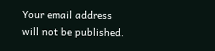Your email address will not be published.